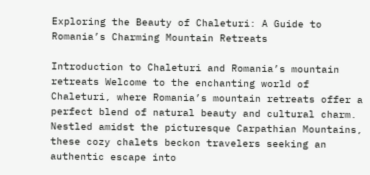Exploring the Beauty of Chaleturi: A Guide to Romania’s Charming Mountain Retreats

Introduction to Chaleturi and Romania’s mountain retreats Welcome to the enchanting world of Chaleturi, where Romania’s mountain retreats offer a perfect blend of natural beauty and cultural charm. Nestled amidst the picturesque Carpathian Mountains, these cozy chalets beckon travelers seeking an authentic escape into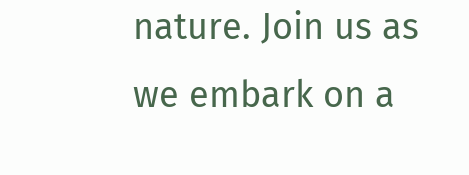nature. Join us as we embark on a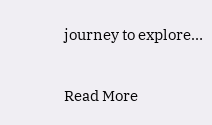journey to explore…

Read More